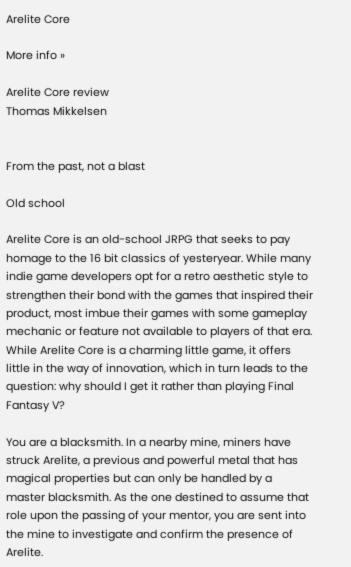Arelite Core

More info »

Arelite Core review
Thomas Mikkelsen


From the past, not a blast

Old school

Arelite Core is an old-school JRPG that seeks to pay homage to the 16 bit classics of yesteryear. While many indie game developers opt for a retro aesthetic style to strengthen their bond with the games that inspired their product, most imbue their games with some gameplay mechanic or feature not available to players of that era. While Arelite Core is a charming little game, it offers little in the way of innovation, which in turn leads to the question: why should I get it rather than playing Final Fantasy V?

You are a blacksmith. In a nearby mine, miners have struck Arelite, a previous and powerful metal that has magical properties but can only be handled by a master blacksmith. As the one destined to assume that role upon the passing of your mentor, you are sent into the mine to investigate and confirm the presence of Arelite.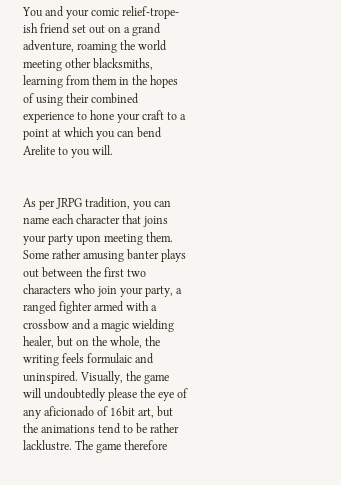You and your comic relief-trope-ish friend set out on a grand adventure, roaming the world meeting other blacksmiths, learning from them in the hopes of using their combined experience to hone your craft to a point at which you can bend Arelite to you will.


As per JRPG tradition, you can name each character that joins your party upon meeting them. Some rather amusing banter plays out between the first two characters who join your party, a ranged fighter armed with a crossbow and a magic wielding healer, but on the whole, the writing feels formulaic and uninspired. Visually, the game will undoubtedly please the eye of any aficionado of 16bit art, but the animations tend to be rather lacklustre. The game therefore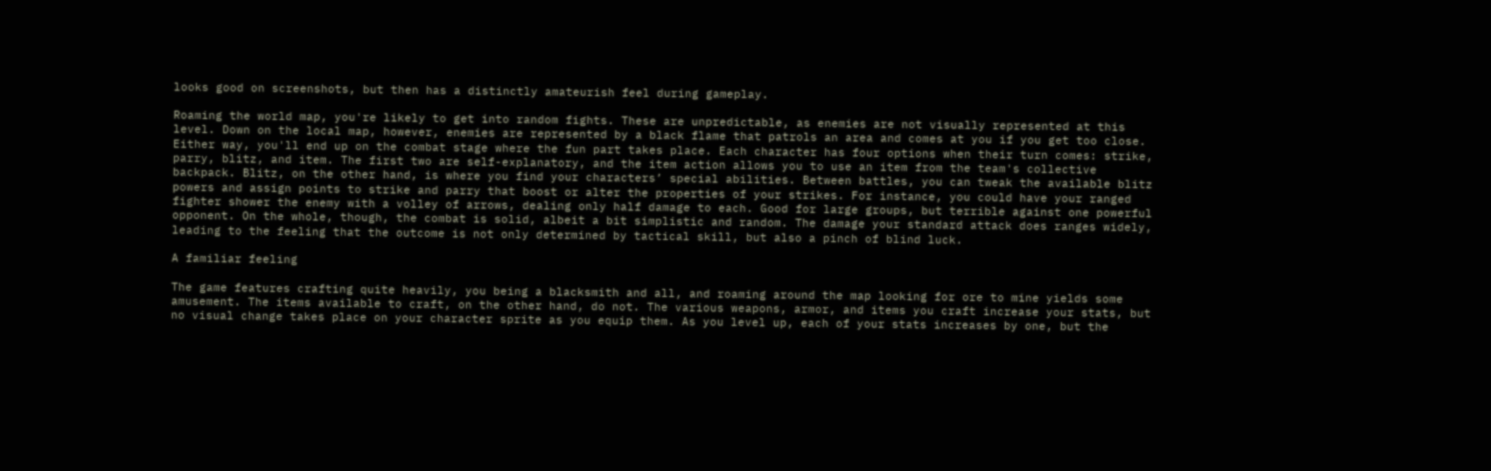looks good on screenshots, but then has a distinctly amateurish feel during gameplay.

Roaming the world map, you're likely to get into random fights. These are unpredictable, as enemies are not visually represented at this level. Down on the local map, however, enemies are represented by a black flame that patrols an area and comes at you if you get too close. Either way, you'll end up on the combat stage where the fun part takes place. Each character has four options when their turn comes: strike, parry, blitz, and item. The first two are self-explanatory, and the item action allows you to use an item from the team's collective backpack. Blitz, on the other hand, is where you find your characters’ special abilities. Between battles, you can tweak the available blitz powers and assign points to strike and parry that boost or alter the properties of your strikes. For instance, you could have your ranged fighter shower the enemy with a volley of arrows, dealing only half damage to each. Good for large groups, but terrible against one powerful opponent. On the whole, though, the combat is solid, albeit a bit simplistic and random. The damage your standard attack does ranges widely, leading to the feeling that the outcome is not only determined by tactical skill, but also a pinch of blind luck.

A familiar feeling

The game features crafting quite heavily, you being a blacksmith and all, and roaming around the map looking for ore to mine yields some amusement. The items available to craft, on the other hand, do not. The various weapons, armor, and items you craft increase your stats, but no visual change takes place on your character sprite as you equip them. As you level up, each of your stats increases by one, but the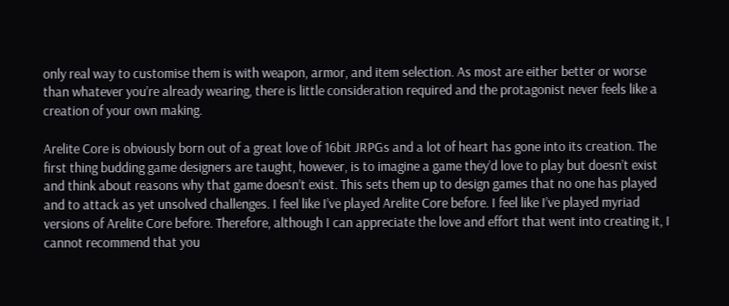only real way to customise them is with weapon, armor, and item selection. As most are either better or worse than whatever you’re already wearing, there is little consideration required and the protagonist never feels like a creation of your own making.

Arelite Core is obviously born out of a great love of 16bit JRPGs and a lot of heart has gone into its creation. The first thing budding game designers are taught, however, is to imagine a game they’d love to play but doesn’t exist and think about reasons why that game doesn’t exist. This sets them up to design games that no one has played and to attack as yet unsolved challenges. I feel like I’ve played Arelite Core before. I feel like I’ve played myriad versions of Arelite Core before. Therefore, although I can appreciate the love and effort that went into creating it, I cannot recommend that you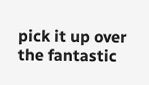pick it up over the fantastic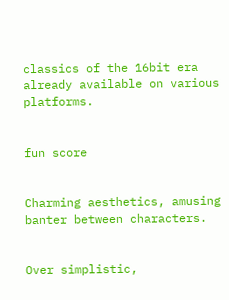classics of the 16bit era already available on various platforms.


fun score


Charming aesthetics, amusing banter between characters.


Over simplistic,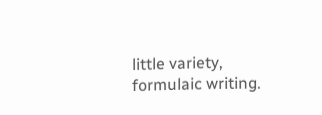little variety, formulaic writing.